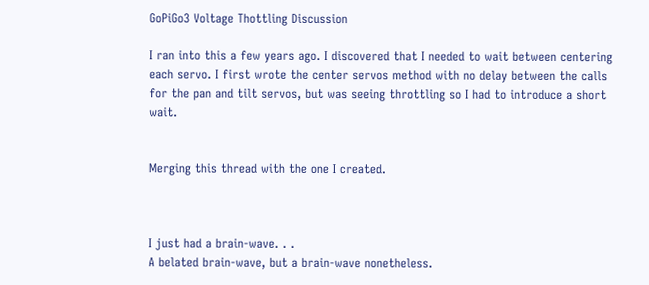GoPiGo3 Voltage Thottling Discussion

I ran into this a few years ago. I discovered that I needed to wait between centering each servo. I first wrote the center servos method with no delay between the calls for the pan and tilt servos, but was seeing throttling so I had to introduce a short wait.


Merging this thread with the one I created.



I just had a brain-wave. . .
A belated brain-wave, but a brain-wave nonetheless.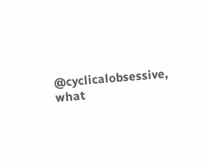@cyclicalobsessive, what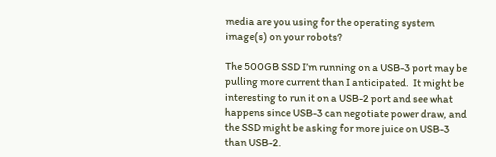media are you using for the operating system image(s) on your robots?

The 500GB SSD I’m running on a USB-3 port may be pulling more current than I anticipated.  It might be interesting to run it on a USB-2 port and see what happens since USB-3 can negotiate power draw, and the SSD might be asking for more juice on USB-3 than USB-2.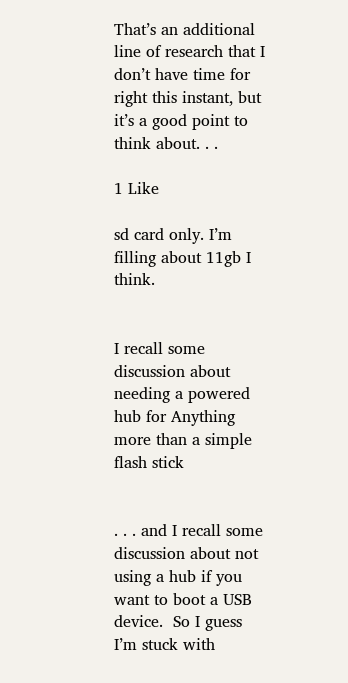That’s an additional line of research that I don’t have time for right this instant, but it’s a good point to think about. . .

1 Like

sd card only. I’m filling about 11gb I think.


I recall some discussion about needing a powered hub for Anything more than a simple flash stick


. . . and I recall some discussion about not using a hub if you want to boot a USB device.  So I guess I’m stuck with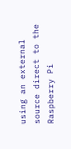using an external source direct to the Raspberry Pi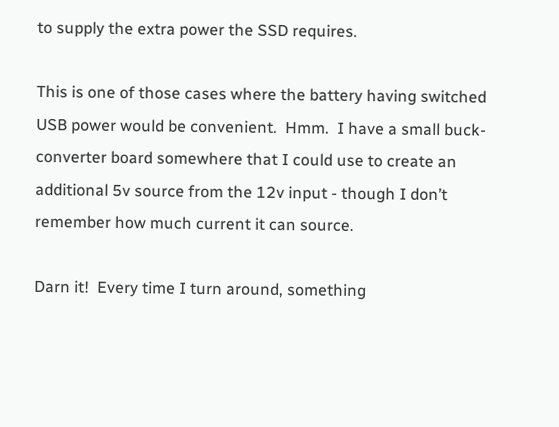to supply the extra power the SSD requires.

This is one of those cases where the battery having switched USB power would be convenient.  Hmm.  I have a small buck-converter board somewhere that I could use to create an additional 5v source from the 12v input - though I don’t remember how much current it can source.

Darn it!  Every time I turn around, something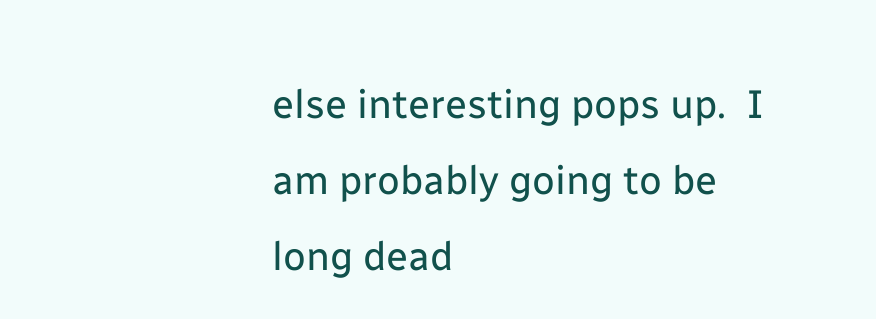else interesting pops up.  I am probably going to be long dead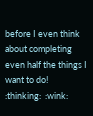before I even think about completing even half the things I want to do!
:thinking:  :wink: